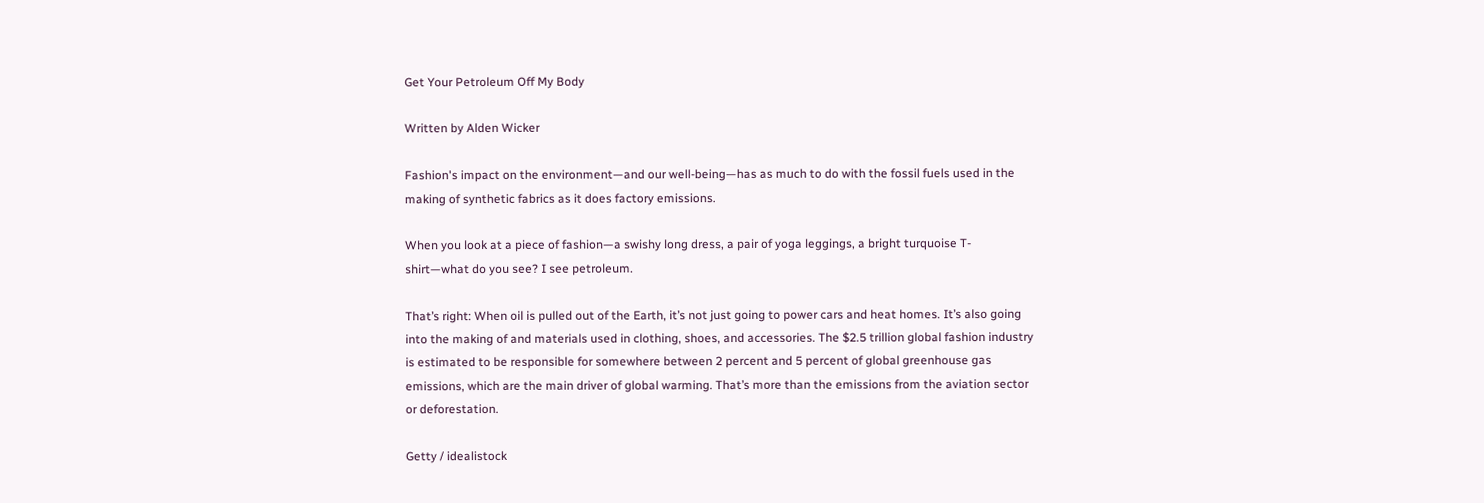Get Your Petroleum Off My Body

Written by Alden Wicker

Fashion's impact on the environment—and our well-being—has as much to do with the fossil fuels used in the making of synthetic fabrics as it does factory emissions.

When you look at a piece of fashion—a swishy long dress, a pair of yoga leggings, a bright turquoise T-shirt—what do you see? I see petroleum.

That’s right: When oil is pulled out of the Earth, it’s not just going to power cars and heat homes. It’s also going into the making of and materials used in clothing, shoes, and accessories. The $2.5 trillion global fashion industry is estimated to be responsible for somewhere between 2 percent and 5 percent of global greenhouse gas emissions, which are the main driver of global warming. That’s more than the emissions from the aviation sector or deforestation.

Getty / idealistock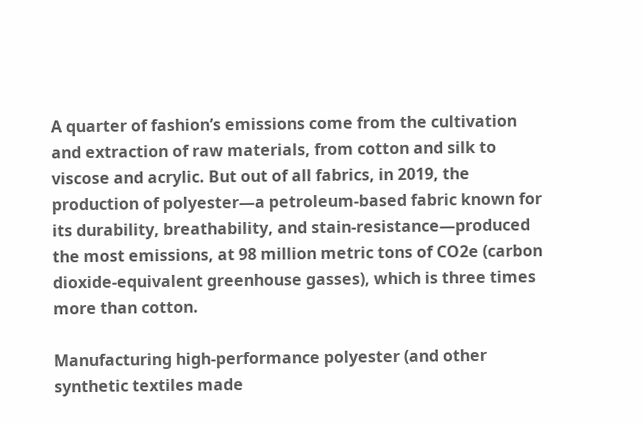A quarter of fashion’s emissions come from the cultivation and extraction of raw materials, from cotton and silk to viscose and acrylic. But out of all fabrics, in 2019, the production of polyester—a petroleum-based fabric known for its durability, breathability, and stain-resistance—produced the most emissions, at 98 million metric tons of CO2e (carbon dioxide-equivalent greenhouse gasses), which is three times more than cotton.

Manufacturing high-performance polyester (and other synthetic textiles made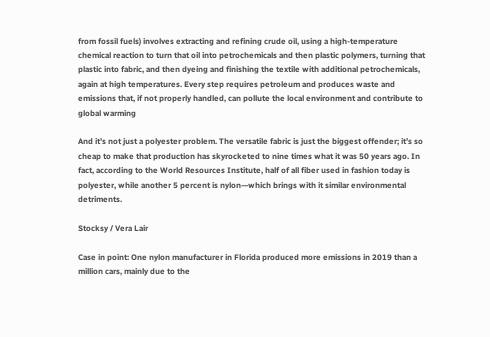from fossil fuels) involves extracting and refining crude oil, using a high-temperature chemical reaction to turn that oil into petrochemicals and then plastic polymers, turning that plastic into fabric, and then dyeing and finishing the textile with additional petrochemicals, again at high temperatures. Every step requires petroleum and produces waste and emissions that, if not properly handled, can pollute the local environment and contribute to global warming

And it’s not just a polyester problem. The versatile fabric is just the biggest offender; it’s so cheap to make that production has skyrocketed to nine times what it was 50 years ago. In fact, according to the World Resources Institute, half of all fiber used in fashion today is polyester, while another 5 percent is nylon—which brings with it similar environmental detriments.

Stocksy / Vera Lair

Case in point: One nylon manufacturer in Florida produced more emissions in 2019 than a million cars, mainly due to the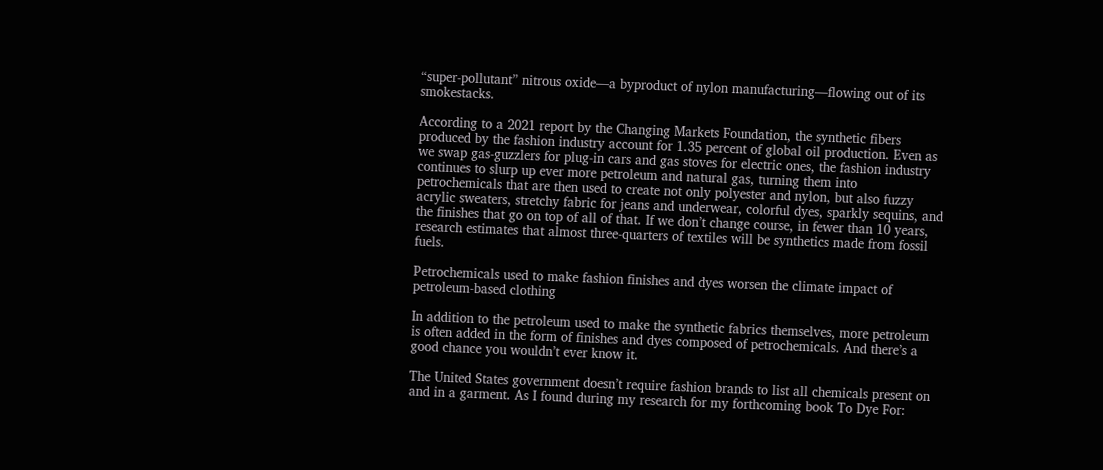“super-pollutant” nitrous oxide—a byproduct of nylon manufacturing—flowing out of its smokestacks.

According to a 2021 report by the Changing Markets Foundation, the synthetic fibers produced by the fashion industry account for 1.35 percent of global oil production. Even as we swap gas-guzzlers for plug-in cars and gas stoves for electric ones, the fashion industry continues to slurp up ever more petroleum and natural gas, turning them into petrochemicals that are then used to create not only polyester and nylon, but also fuzzy acrylic sweaters, stretchy fabric for jeans and underwear, colorful dyes, sparkly sequins, and the finishes that go on top of all of that. If we don’t change course, in fewer than 10 years, research estimates that almost three-quarters of textiles will be synthetics made from fossil fuels.

Petrochemicals used to make fashion finishes and dyes worsen the climate impact of petroleum-based clothing

In addition to the petroleum used to make the synthetic fabrics themselves, more petroleum is often added in the form of finishes and dyes composed of petrochemicals. And there’s a good chance you wouldn’t ever know it.

The United States government doesn’t require fashion brands to list all chemicals present on and in a garment. As I found during my research for my forthcoming book To Dye For: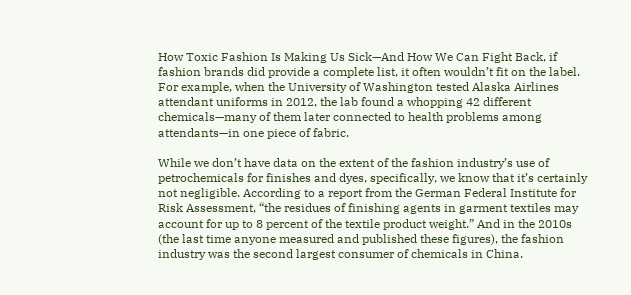How Toxic Fashion Is Making Us Sick—And How We Can Fight Back, if fashion brands did provide a complete list, it often wouldn’t fit on the label. For example, when the University of Washington tested Alaska Airlines attendant uniforms in 2012, the lab found a whopping 42 different chemicals—many of them later connected to health problems among attendants—in one piece of fabric.

While we don’t have data on the extent of the fashion industry’s use of petrochemicals for finishes and dyes, specifically, we know that it’s certainly not negligible. According to a report from the German Federal Institute for Risk Assessment, “the residues of finishing agents in garment textiles may account for up to 8 percent of the textile product weight.” And in the 2010s (the last time anyone measured and published these figures), the fashion industry was the second largest consumer of chemicals in China.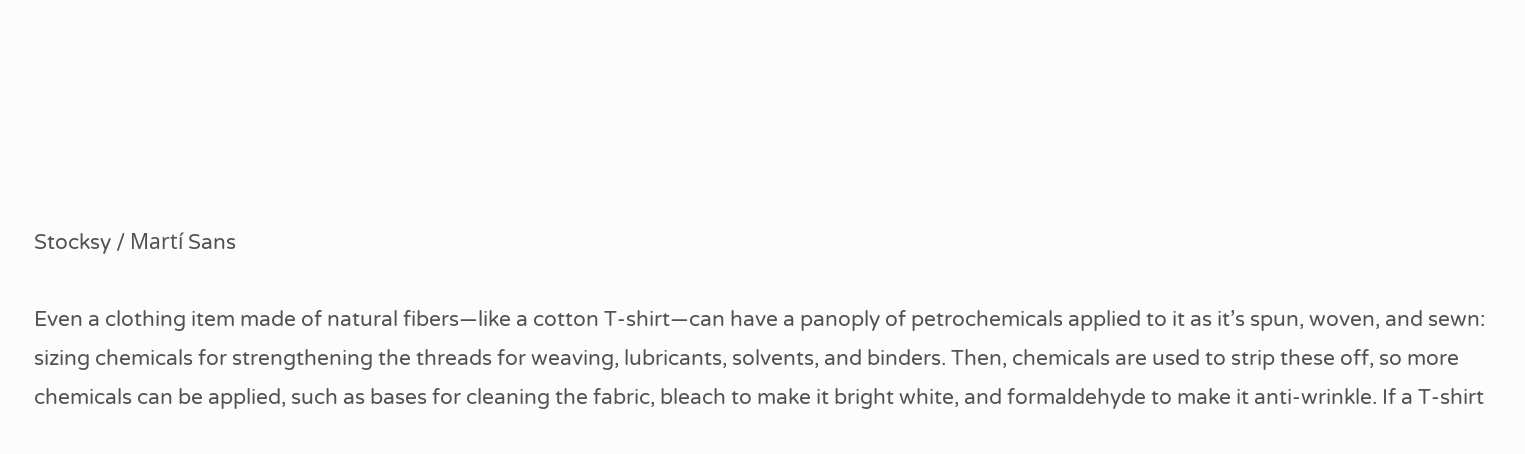Stocksy / Martí Sans

Even a clothing item made of natural fibers—like a cotton T-shirt—can have a panoply of petrochemicals applied to it as it’s spun, woven, and sewn: sizing chemicals for strengthening the threads for weaving, lubricants, solvents, and binders. Then, chemicals are used to strip these off, so more chemicals can be applied, such as bases for cleaning the fabric, bleach to make it bright white, and formaldehyde to make it anti-wrinkle. If a T-shirt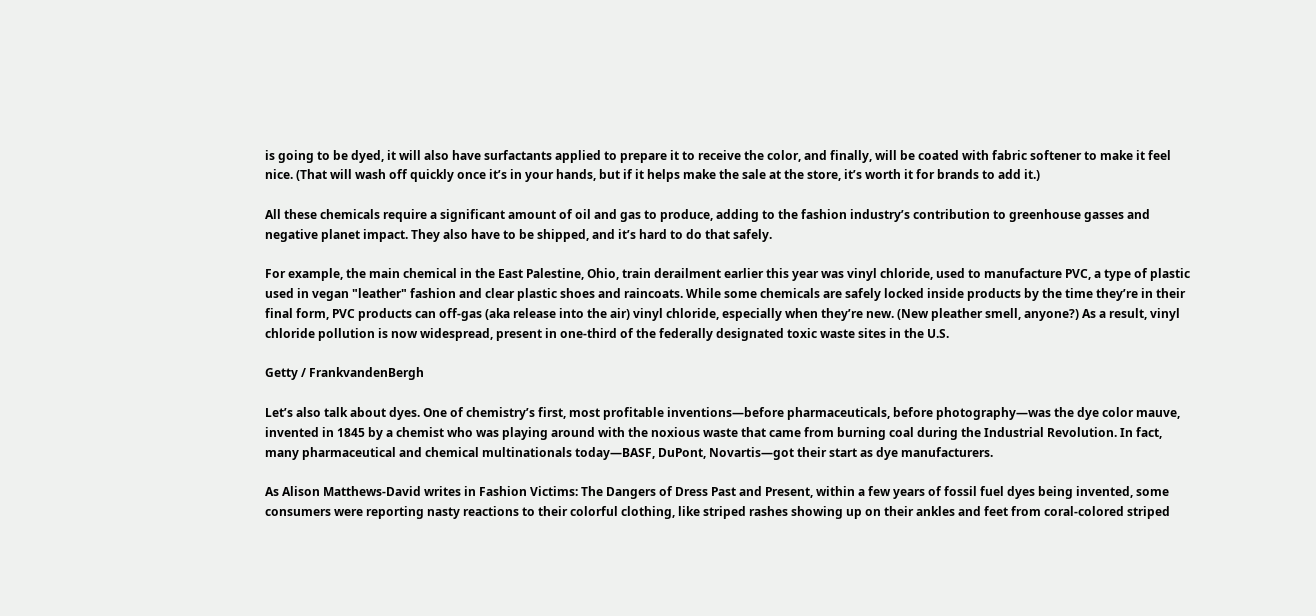is going to be dyed, it will also have surfactants applied to prepare it to receive the color, and finally, will be coated with fabric softener to make it feel nice. (That will wash off quickly once it’s in your hands, but if it helps make the sale at the store, it’s worth it for brands to add it.)

All these chemicals require a significant amount of oil and gas to produce, adding to the fashion industry’s contribution to greenhouse gasses and negative planet impact. They also have to be shipped, and it’s hard to do that safely.

For example, the main chemical in the East Palestine, Ohio, train derailment earlier this year was vinyl chloride, used to manufacture PVC, a type of plastic used in vegan "leather" fashion and clear plastic shoes and raincoats. While some chemicals are safely locked inside products by the time they’re in their final form, PVC products can off-gas (aka release into the air) vinyl chloride, especially when they’re new. (New pleather smell, anyone?) As a result, vinyl chloride pollution is now widespread, present in one-third of the federally designated toxic waste sites in the U.S.

Getty / FrankvandenBergh

Let’s also talk about dyes. One of chemistry’s first, most profitable inventions—before pharmaceuticals, before photography—was the dye color mauve, invented in 1845 by a chemist who was playing around with the noxious waste that came from burning coal during the Industrial Revolution. In fact, many pharmaceutical and chemical multinationals today—BASF, DuPont, Novartis—got their start as dye manufacturers.

As Alison Matthews-David writes in Fashion Victims: The Dangers of Dress Past and Present, within a few years of fossil fuel dyes being invented, some consumers were reporting nasty reactions to their colorful clothing, like striped rashes showing up on their ankles and feet from coral-colored striped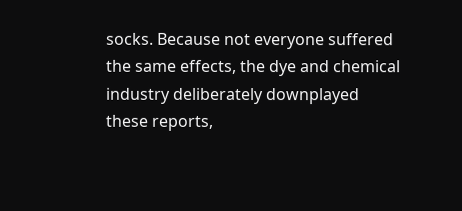socks. Because not everyone suffered the same effects, the dye and chemical industry deliberately downplayed these reports,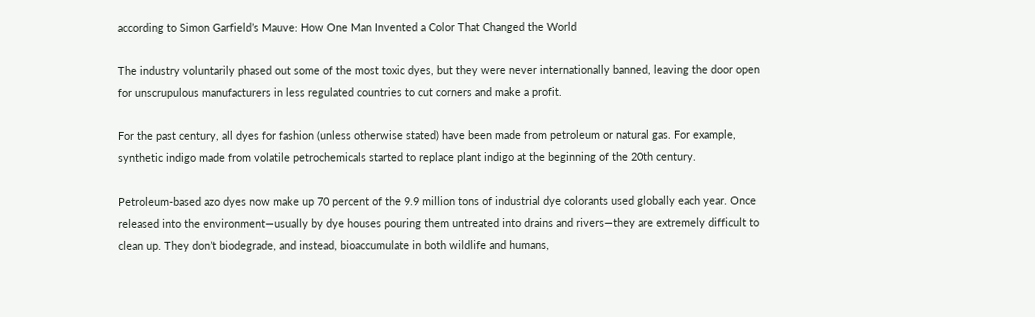according to Simon Garfield’s Mauve: How One Man Invented a Color That Changed the World

The industry voluntarily phased out some of the most toxic dyes, but they were never internationally banned, leaving the door open for unscrupulous manufacturers in less regulated countries to cut corners and make a profit.

For the past century, all dyes for fashion (unless otherwise stated) have been made from petroleum or natural gas. For example, synthetic indigo made from volatile petrochemicals started to replace plant indigo at the beginning of the 20th century.

Petroleum-based azo dyes now make up 70 percent of the 9.9 million tons of industrial dye colorants used globally each year. Once released into the environment—usually by dye houses pouring them untreated into drains and rivers—they are extremely difficult to clean up. They don’t biodegrade, and instead, bioaccumulate in both wildlife and humans,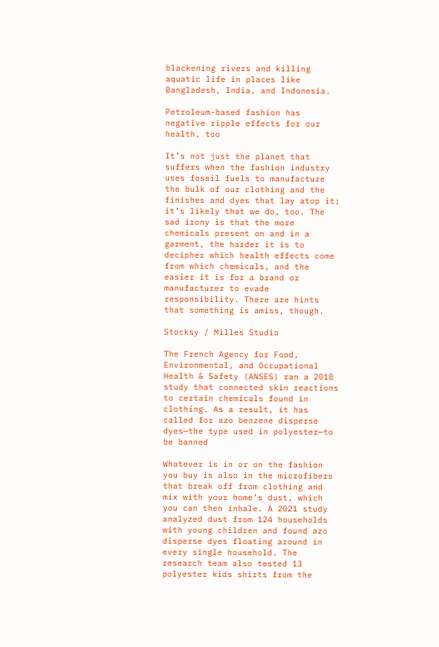blackening rivers and killing aquatic life in places like Bangladesh, India, and Indonesia.

Petroleum-based fashion has negative ripple effects for our health, too

It’s not just the planet that suffers when the fashion industry uses fossil fuels to manufacture the bulk of our clothing and the finishes and dyes that lay atop it; it’s likely that we do, too. The sad irony is that the more chemicals present on and in a garment, the harder it is to decipher which health effects come from which chemicals, and the easier it is for a brand or manufacturer to evade responsibility. There are hints that something is amiss, though.

Stocksy / Milles Studio

The French Agency for Food, Environmental, and Occupational Health & Safety (ANSES) ran a 2018 study that connected skin reactions to certain chemicals found in clothing. As a result, it has called for azo benzene disperse dyes—the type used in polyester—to be banned

Whatever is in or on the fashion you buy is also in the microfibers that break off from clothing and mix with your home’s dust, which you can then inhale. A 2021 study analyzed dust from 124 households with young children and found azo disperse dyes floating around in every single household. The research team also tested 13 polyester kids shirts from the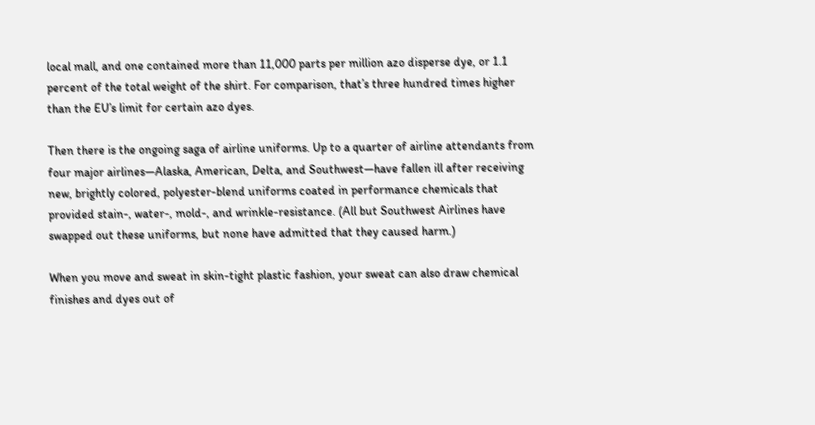local mall, and one contained more than 11,000 parts per million azo disperse dye, or 1.1 percent of the total weight of the shirt. For comparison, that’s three hundred times higher than the EU’s limit for certain azo dyes.

Then there is the ongoing saga of airline uniforms. Up to a quarter of airline attendants from four major airlines—Alaska, American, Delta, and Southwest—have fallen ill after receiving new, brightly colored, polyester-blend uniforms coated in performance chemicals that provided stain-, water-, mold-, and wrinkle-resistance. (All but Southwest Airlines have swapped out these uniforms, but none have admitted that they caused harm.)

When you move and sweat in skin-tight plastic fashion, your sweat can also draw chemical finishes and dyes out of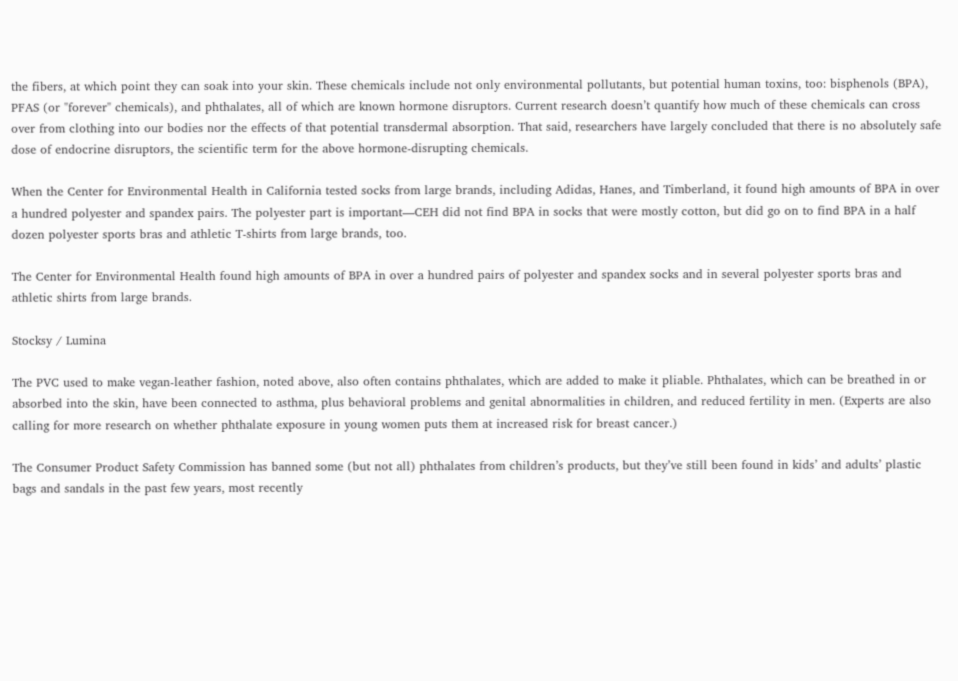the fibers, at which point they can soak into your skin. These chemicals include not only environmental pollutants, but potential human toxins, too: bisphenols (BPA), PFAS (or "forever" chemicals), and phthalates, all of which are known hormone disruptors. Current research doesn’t quantify how much of these chemicals can cross over from clothing into our bodies nor the effects of that potential transdermal absorption. That said, researchers have largely concluded that there is no absolutely safe dose of endocrine disruptors, the scientific term for the above hormone-disrupting chemicals.

When the Center for Environmental Health in California tested socks from large brands, including Adidas, Hanes, and Timberland, it found high amounts of BPA in over a hundred polyester and spandex pairs. The polyester part is important—CEH did not find BPA in socks that were mostly cotton, but did go on to find BPA in a half dozen polyester sports bras and athletic T-shirts from large brands, too.

The Center for Environmental Health found high amounts of BPA in over a hundred pairs of polyester and spandex socks and in several polyester sports bras and athletic shirts from large brands.

Stocksy / Lumina

The PVC used to make vegan-leather fashion, noted above, also often contains phthalates, which are added to make it pliable. Phthalates, which can be breathed in or absorbed into the skin, have been connected to asthma, plus behavioral problems and genital abnormalities in children, and reduced fertility in men. (Experts are also calling for more research on whether phthalate exposure in young women puts them at increased risk for breast cancer.)

The Consumer Product Safety Commission has banned some (but not all) phthalates from children’s products, but they’ve still been found in kids’ and adults’ plastic bags and sandals in the past few years, most recently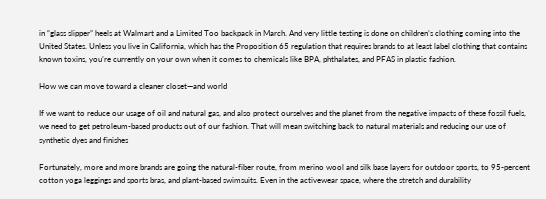in “glass slipper” heels at Walmart and a Limited Too backpack in March. And very little testing is done on children’s clothing coming into the United States. Unless you live in California, which has the Proposition 65 regulation that requires brands to at least label clothing that contains known toxins, you’re currently on your own when it comes to chemicals like BPA, phthalates, and PFAS in plastic fashion.

How we can move toward a cleaner closet—and world

If we want to reduce our usage of oil and natural gas, and also protect ourselves and the planet from the negative impacts of these fossil fuels, we need to get petroleum-based products out of our fashion. That will mean switching back to natural materials and reducing our use of synthetic dyes and finishes

Fortunately, more and more brands are going the natural-fiber route, from merino wool and silk base layers for outdoor sports, to 95-percent cotton yoga leggings and sports bras, and plant-based swimsuits. Even in the activewear space, where the stretch and durability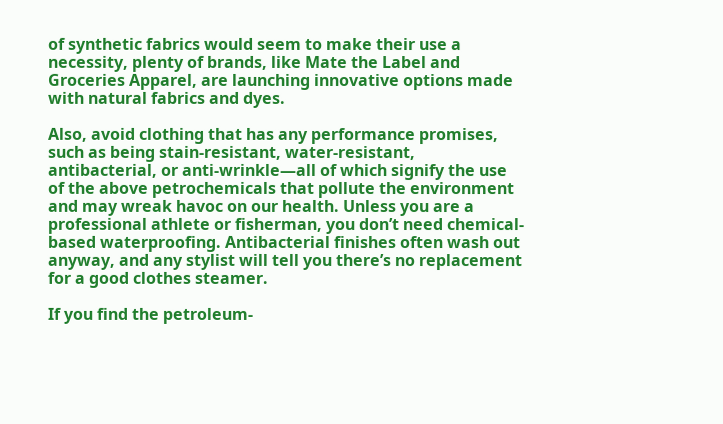of synthetic fabrics would seem to make their use a necessity, plenty of brands, like Mate the Label and Groceries Apparel, are launching innovative options made with natural fabrics and dyes.

Also, avoid clothing that has any performance promises, such as being stain-resistant, water-resistant, antibacterial, or anti-wrinkle—all of which signify the use of the above petrochemicals that pollute the environment and may wreak havoc on our health. Unless you are a professional athlete or fisherman, you don’t need chemical-based waterproofing. Antibacterial finishes often wash out anyway, and any stylist will tell you there’s no replacement for a good clothes steamer.

If you find the petroleum-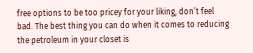free options to be too pricey for your liking, don’t feel bad. The best thing you can do when it comes to reducing the petroleum in your closet is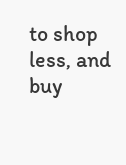to shop less, and buy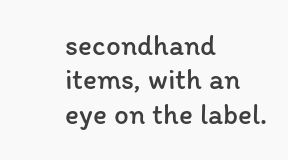secondhand items, with an eye on the label.